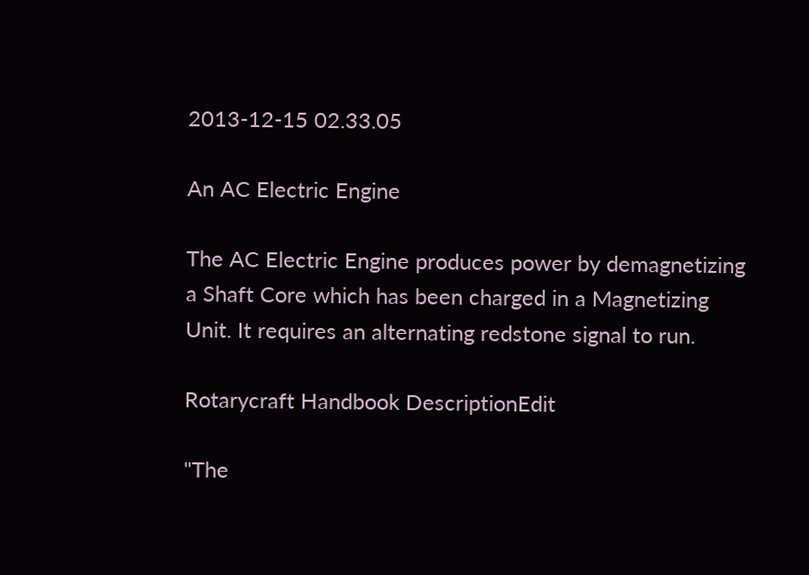2013-12-15 02.33.05

An AC Electric Engine

The AC Electric Engine produces power by demagnetizing a Shaft Core which has been charged in a Magnetizing Unit. It requires an alternating redstone signal to run.

Rotarycraft Handbook DescriptionEdit

"The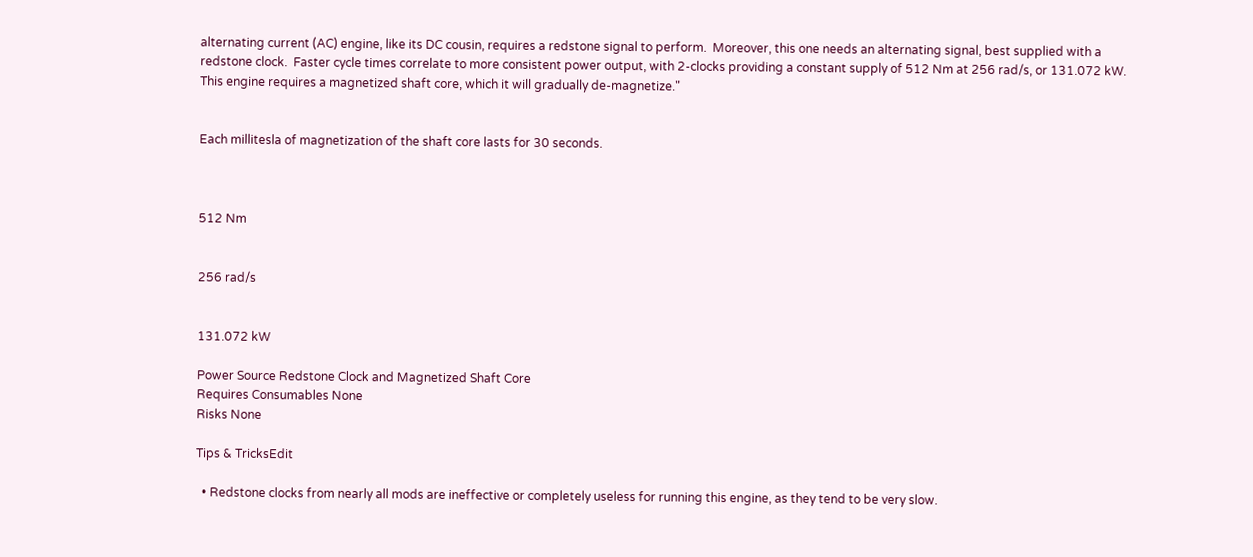alternating current (AC) engine, like its DC cousin, requires a redstone signal to perform.  Moreover, this one needs an alternating signal, best supplied with a redstone clock.  Faster cycle times correlate to more consistent power output, with 2-clocks providing a constant supply of 512 Nm at 256 rad/s, or 131.072 kW.  This engine requires a magnetized shaft core, which it will gradually de-magnetize."


Each millitesla of magnetization of the shaft core lasts for 30 seconds.



512 Nm


256 rad/s


131.072 kW

Power Source Redstone Clock and Magnetized Shaft Core
Requires Consumables None
Risks None

Tips & TricksEdit

  • Redstone clocks from nearly all mods are ineffective or completely useless for running this engine, as they tend to be very slow.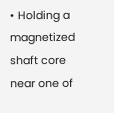• Holding a magnetized shaft core near one of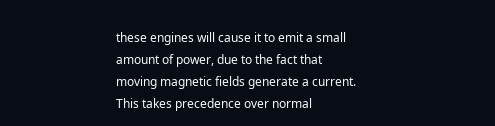these engines will cause it to emit a small amount of power, due to the fact that moving magnetic fields generate a current. This takes precedence over normal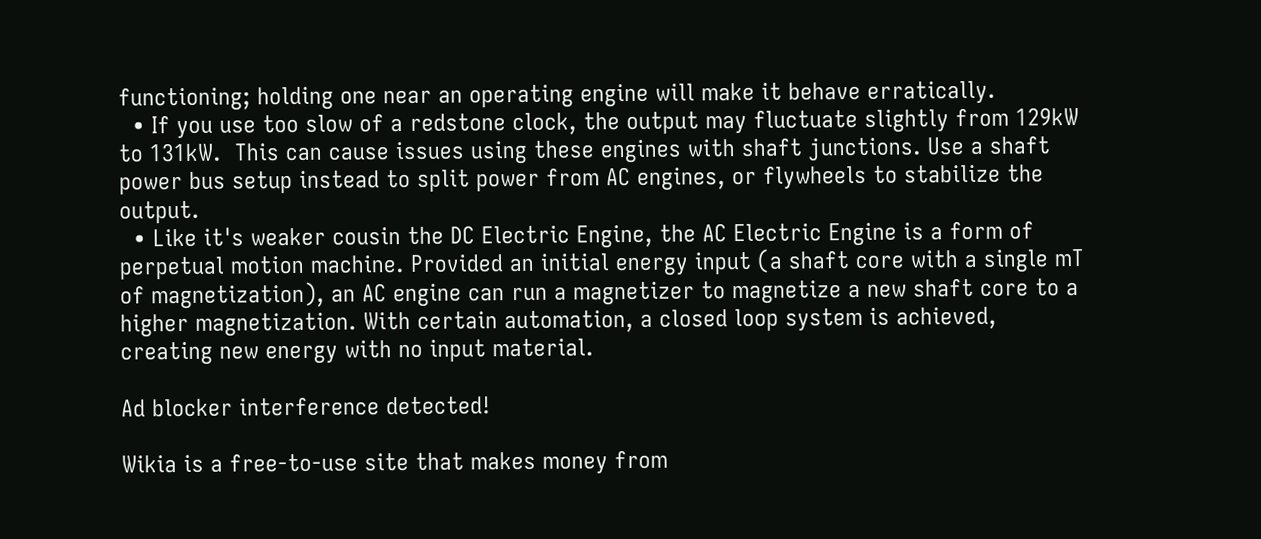functioning; holding one near an operating engine will make it behave erratically.
  • If you use too slow of a redstone clock, the output may fluctuate slightly from 129kW to 131kW.  This can cause issues using these engines with shaft junctions. Use a shaft power bus setup instead to split power from AC engines, or flywheels to stabilize the output.
  • Like it's weaker cousin the DC Electric Engine, the AC Electric Engine is a form of perpetual motion machine. Provided an initial energy input (a shaft core with a single mT of magnetization), an AC engine can run a magnetizer to magnetize a new shaft core to a higher magnetization. With certain automation, a closed loop system is achieved, creating new energy with no input material.

Ad blocker interference detected!

Wikia is a free-to-use site that makes money from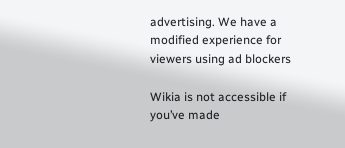advertising. We have a modified experience for viewers using ad blockers

Wikia is not accessible if you’ve made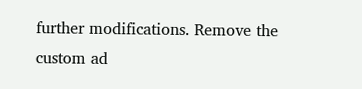further modifications. Remove the custom ad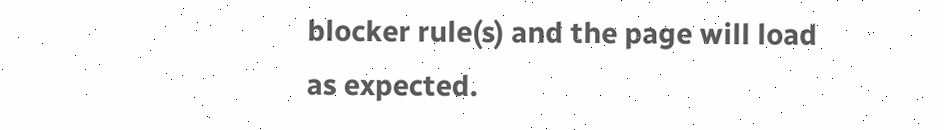blocker rule(s) and the page will load as expected.